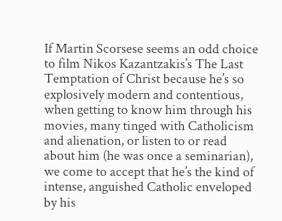If Martin Scorsese seems an odd choice to film Nikos Kazantzakis’s The Last Temptation of Christ because he’s so explosively modern and contentious, when getting to know him through his movies, many tinged with Catholicism and alienation, or listen to or read about him (he was once a seminarian), we come to accept that he’s the kind of intense, anguished Catholic enveloped by his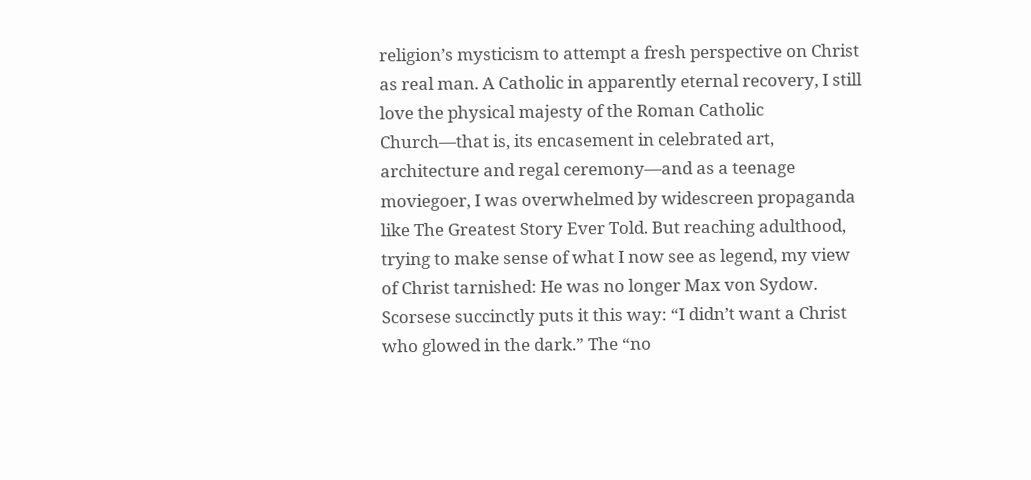religion’s mysticism to attempt a fresh perspective on Christ as real man. A Catholic in apparently eternal recovery, I still love the physical majesty of the Roman Catholic Church—that is, its encasement in celebrated art, architecture and regal ceremony—and as a teenage moviegoer, I was overwhelmed by widescreen propaganda like The Greatest Story Ever Told. But reaching adulthood, trying to make sense of what I now see as legend, my view of Christ tarnished: He was no longer Max von Sydow. Scorsese succinctly puts it this way: “I didn’t want a Christ who glowed in the dark.” The “no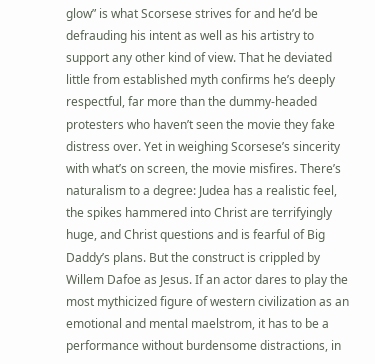glow” is what Scorsese strives for and he’d be defrauding his intent as well as his artistry to support any other kind of view. That he deviated little from established myth confirms he’s deeply respectful, far more than the dummy-headed protesters who haven’t seen the movie they fake distress over. Yet in weighing Scorsese’s sincerity with what’s on screen, the movie misfires. There’s naturalism to a degree: Judea has a realistic feel, the spikes hammered into Christ are terrifyingly huge, and Christ questions and is fearful of Big Daddy’s plans. But the construct is crippled by Willem Dafoe as Jesus. If an actor dares to play the most mythicized figure of western civilization as an emotional and mental maelstrom, it has to be a performance without burdensome distractions, in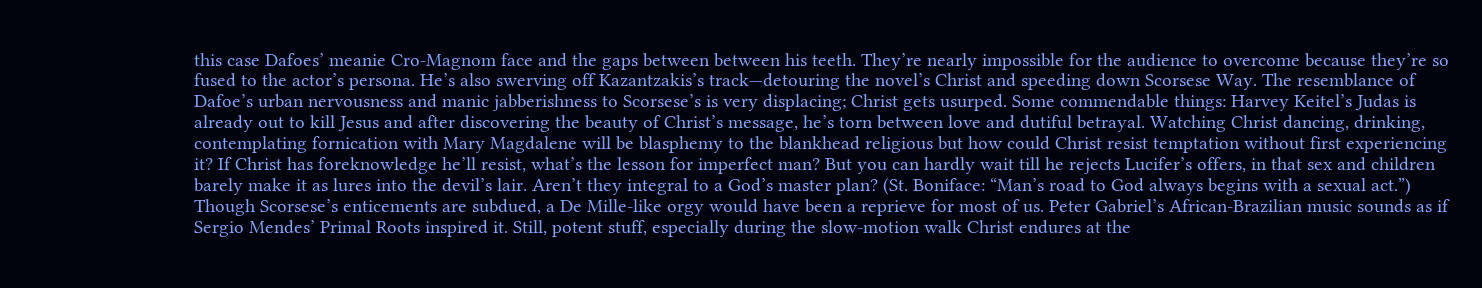this case Dafoes’ meanie Cro-Magnom face and the gaps between between his teeth. They’re nearly impossible for the audience to overcome because they’re so fused to the actor’s persona. He’s also swerving off Kazantzakis’s track—detouring the novel’s Christ and speeding down Scorsese Way. The resemblance of Dafoe’s urban nervousness and manic jabberishness to Scorsese’s is very displacing; Christ gets usurped. Some commendable things: Harvey Keitel’s Judas is already out to kill Jesus and after discovering the beauty of Christ’s message, he’s torn between love and dutiful betrayal. Watching Christ dancing, drinking, contemplating fornication with Mary Magdalene will be blasphemy to the blankhead religious but how could Christ resist temptation without first experiencing it? If Christ has foreknowledge he’ll resist, what’s the lesson for imperfect man? But you can hardly wait till he rejects Lucifer’s offers, in that sex and children barely make it as lures into the devil’s lair. Aren’t they integral to a God’s master plan? (St. Boniface: “Man’s road to God always begins with a sexual act.”) Though Scorsese’s enticements are subdued, a De Mille-like orgy would have been a reprieve for most of us. Peter Gabriel’s African-Brazilian music sounds as if Sergio Mendes’ Primal Roots inspired it. Still, potent stuff, especially during the slow-motion walk Christ endures at the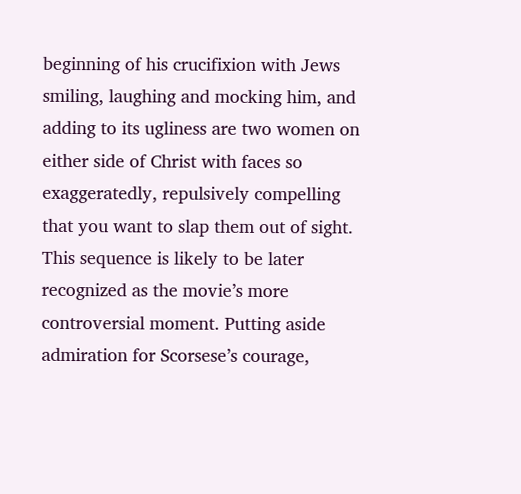beginning of his crucifixion with Jews smiling, laughing and mocking him, and adding to its ugliness are two women on either side of Christ with faces so exaggeratedly, repulsively compelling that you want to slap them out of sight. This sequence is likely to be later recognized as the movie’s more controversial moment. Putting aside admiration for Scorsese’s courage,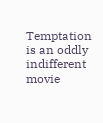Temptation is an oddly indifferent movie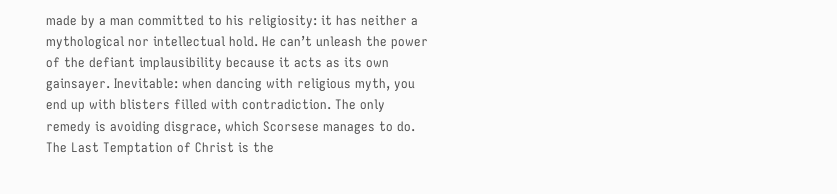made by a man committed to his religiosity: it has neither a mythological nor intellectual hold. He can’t unleash the power of the defiant implausibility because it acts as its own gainsayer. Inevitable: when dancing with religious myth, you end up with blisters filled with contradiction. The only remedy is avoiding disgrace, which Scorsese manages to do. The Last Temptation of Christ is the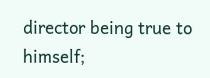director being true to himself;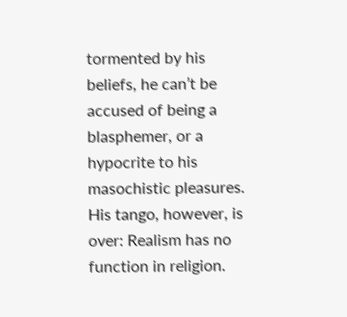tormented by his beliefs, he can’t be accused of being a blasphemer, or a hypocrite to his masochistic pleasures. His tango, however, is over: Realism has no function in religion.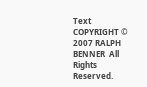Text COPYRIGHT © 2007 RALPH BENNER  All Rights Reserved.